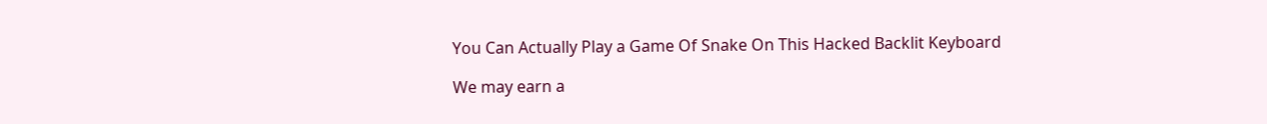You Can Actually Play a Game Of Snake On This Hacked Backlit Keyboard

We may earn a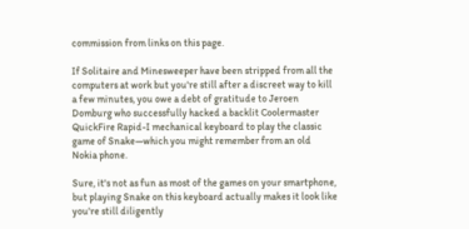commission from links on this page.

If Solitaire and Minesweeper have been stripped from all the computers at work but you're still after a discreet way to kill a few minutes, you owe a debt of gratitude to Jeroen Domburg who successfully hacked a backlit Coolermaster QuickFire Rapid-I mechanical keyboard to play the classic game of Snake—which you might remember from an old Nokia phone.

Sure, it's not as fun as most of the games on your smartphone, but playing Snake on this keyboard actually makes it look like you're still diligently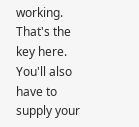working. That's the key here. You'll also have to supply your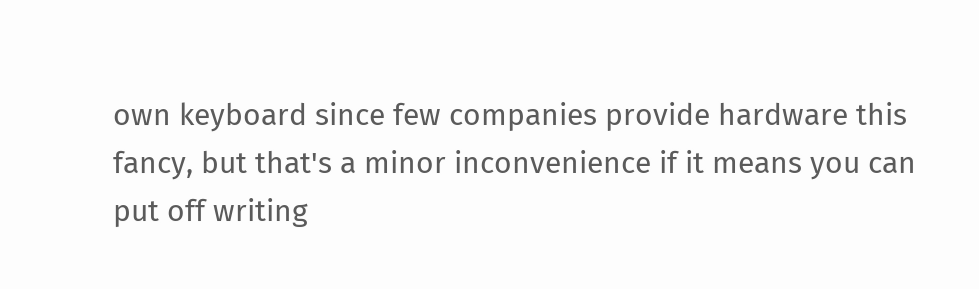own keyboard since few companies provide hardware this fancy, but that's a minor inconvenience if it means you can put off writing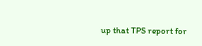up that TPS report for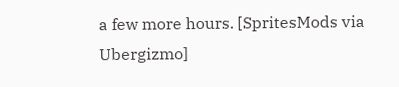a few more hours. [SpritesMods via Ubergizmo]